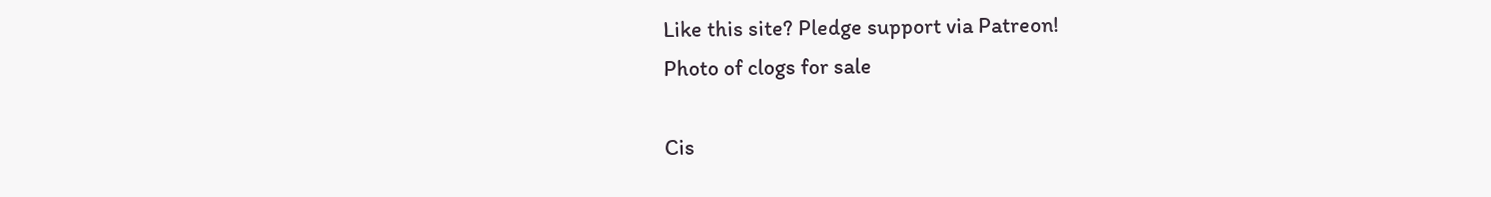Like this site? Pledge support via Patreon!
Photo of clogs for sale

Cis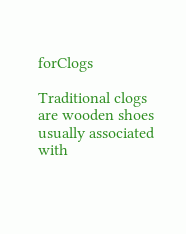forClogs

Traditional clogs are wooden shoes usually associated with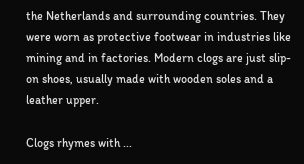the Netherlands and surrounding countries. They were worn as protective footwear in industries like mining and in factories. Modern clogs are just slip-on shoes, usually made with wooden soles and a leather upper.

Clogs rhymes with ...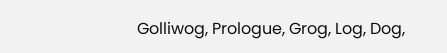Golliwog, Prologue, Grog, Log, Dog,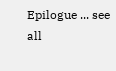Epilogue ... see all